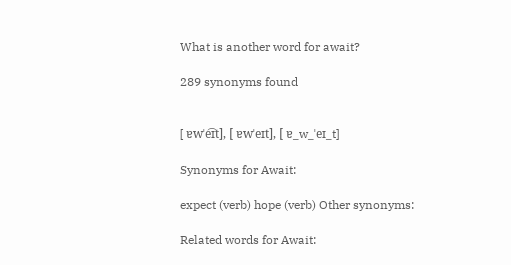What is another word for await?

289 synonyms found


[ ɐwˈe͡ɪt], [ ɐwˈeɪt], [ ɐ_w_ˈeɪ_t]

Synonyms for Await:

expect (verb) hope (verb) Other synonyms:

Related words for Await: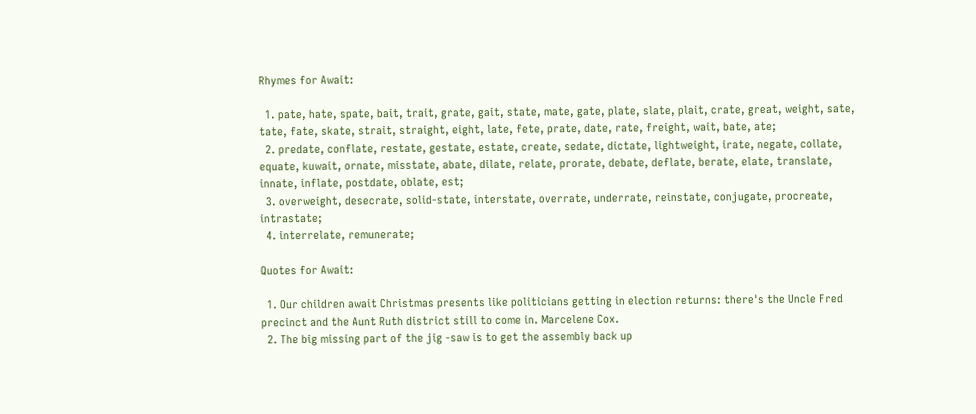Rhymes for Await:

  1. pate, hate, spate, bait, trait, grate, gait, state, mate, gate, plate, slate, plait, crate, great, weight, sate, tate, fate, skate, strait, straight, eight, late, fete, prate, date, rate, freight, wait, bate, ate;
  2. predate, conflate, restate, gestate, estate, create, sedate, dictate, lightweight, irate, negate, collate, equate, kuwait, ornate, misstate, abate, dilate, relate, prorate, debate, deflate, berate, elate, translate, innate, inflate, postdate, oblate, est;
  3. overweight, desecrate, solid-state, interstate, overrate, underrate, reinstate, conjugate, procreate, intrastate;
  4. interrelate, remunerate;

Quotes for Await:

  1. Our children await Christmas presents like politicians getting in election returns: there's the Uncle Fred precinct and the Aunt Ruth district still to come in. Marcelene Cox.
  2. The big missing part of the jig -saw is to get the assembly back up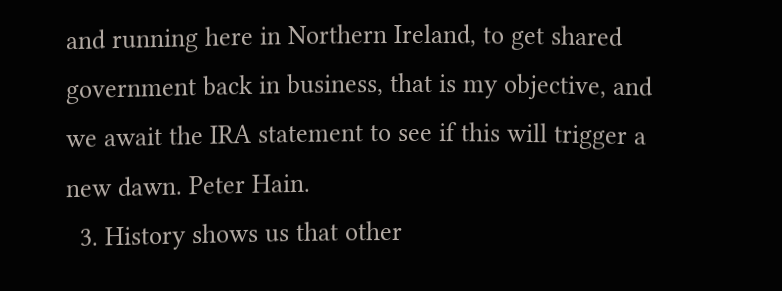and running here in Northern Ireland, to get shared government back in business, that is my objective, and we await the IRA statement to see if this will trigger a new dawn. Peter Hain.
  3. History shows us that other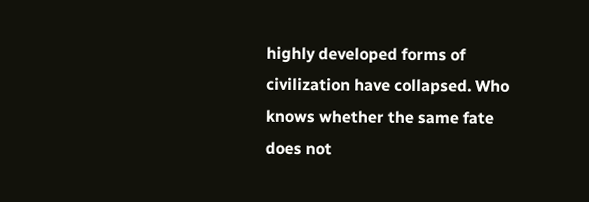highly developed forms of civilization have collapsed. Who knows whether the same fate does not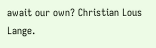await our own? Christian Lous Lange.